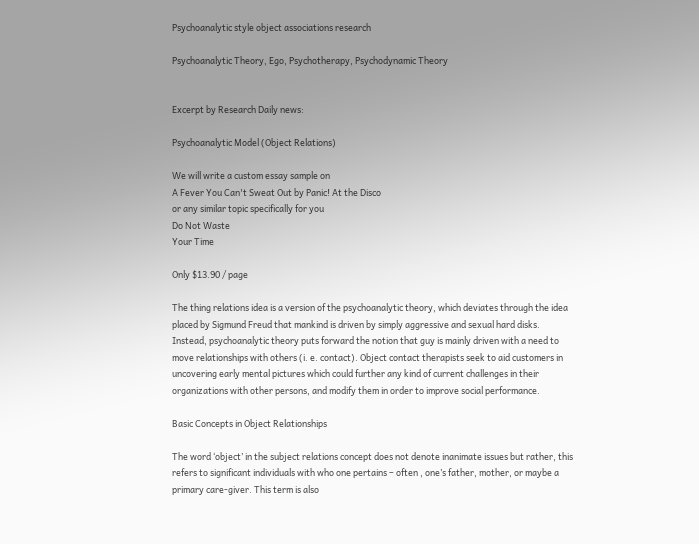Psychoanalytic style object associations research

Psychoanalytic Theory, Ego, Psychotherapy, Psychodynamic Theory


Excerpt by Research Daily news:

Psychoanalytic Model (Object Relations)

We will write a custom essay sample on
A Fever You Can't Sweat Out by Panic! At the Disco
or any similar topic specifically for you
Do Not Waste
Your Time

Only $13.90 / page

The thing relations idea is a version of the psychoanalytic theory, which deviates through the idea placed by Sigmund Freud that mankind is driven by simply aggressive and sexual hard disks. Instead, psychoanalytic theory puts forward the notion that guy is mainly driven with a need to move relationships with others (i. e. contact). Object contact therapists seek to aid customers in uncovering early mental pictures which could further any kind of current challenges in their organizations with other persons, and modify them in order to improve social performance.

Basic Concepts in Object Relationships

The word ‘object’ in the subject relations concept does not denote inanimate issues but rather, this refers to significant individuals with who one pertains – often , one’s father, mother, or maybe a primary care-giver. This term is also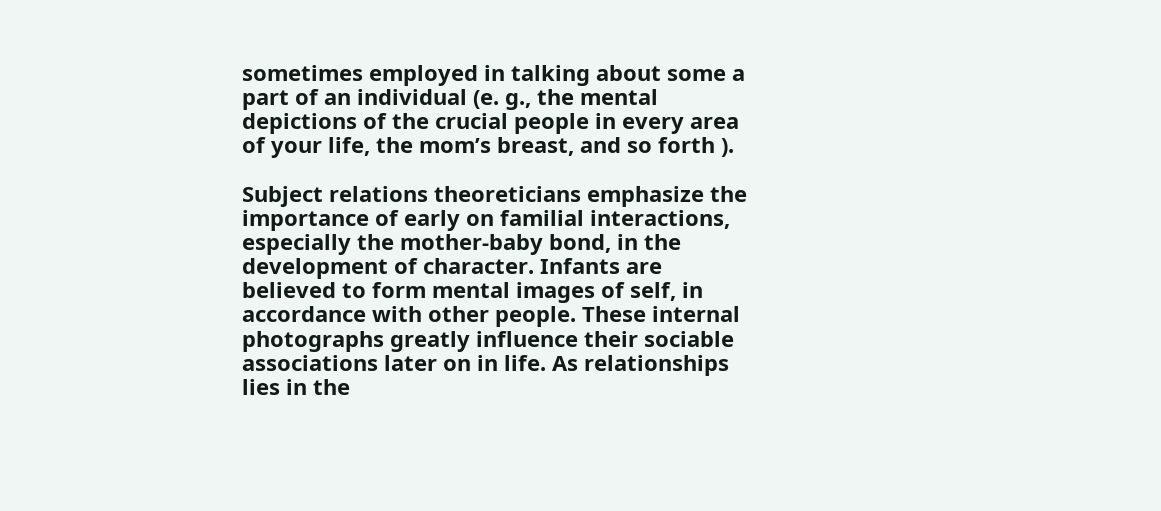sometimes employed in talking about some a part of an individual (e. g., the mental depictions of the crucial people in every area of your life, the mom’s breast, and so forth ).

Subject relations theoreticians emphasize the importance of early on familial interactions, especially the mother-baby bond, in the development of character. Infants are believed to form mental images of self, in accordance with other people. These internal photographs greatly influence their sociable associations later on in life. As relationships lies in the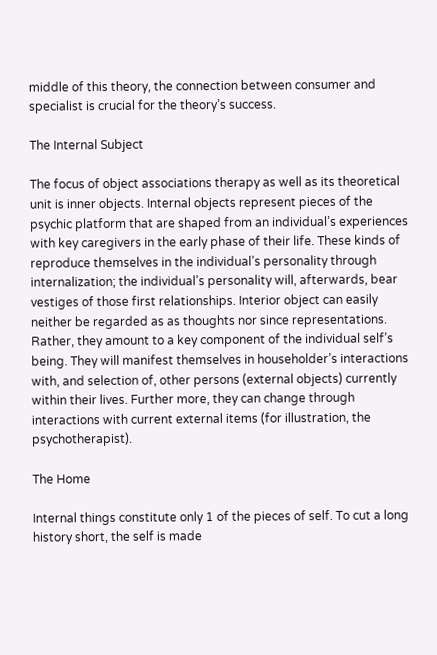middle of this theory, the connection between consumer and specialist is crucial for the theory’s success.

The Internal Subject

The focus of object associations therapy as well as its theoretical unit is inner objects. Internal objects represent pieces of the psychic platform that are shaped from an individual’s experiences with key caregivers in the early phase of their life. These kinds of reproduce themselves in the individual’s personality through internalization; the individual’s personality will, afterwards, bear vestiges of those first relationships. Interior object can easily neither be regarded as as thoughts nor since representations. Rather, they amount to a key component of the individual self’s being. They will manifest themselves in householder’s interactions with, and selection of, other persons (external objects) currently within their lives. Further more, they can change through interactions with current external items (for illustration, the psychotherapist).

The Home

Internal things constitute only 1 of the pieces of self. To cut a long history short, the self is made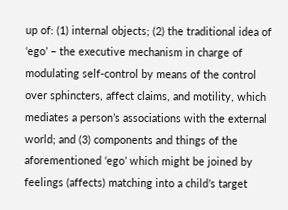up of: (1) internal objects; (2) the traditional idea of ‘ego’ – the executive mechanism in charge of modulating self-control by means of the control over sphincters, affect claims, and motility, which mediates a person’s associations with the external world; and (3) components and things of the aforementioned ‘ego’ which might be joined by feelings (affects) matching into a child’s target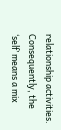relationship activities. Consequently, the ‘self’ means a mix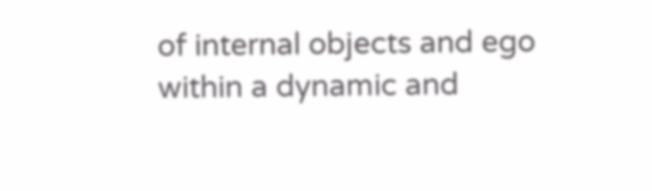of internal objects and ego within a dynamic and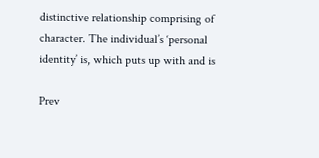distinctive relationship comprising of character. The individual’s ‘personal identity’ is, which puts up with and is

Prev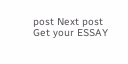post Next post
Get your ESSAY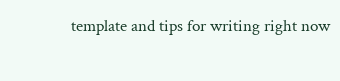template and tips for writing right now